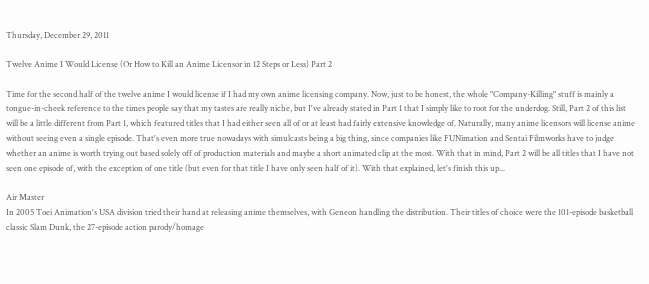Thursday, December 29, 2011

Twelve Anime I Would License (Or How to Kill an Anime Licensor in 12 Steps or Less) Part 2

Time for the second half of the twelve anime I would license if I had my own anime licensing company. Now, just to be honest, the whole "Company-Killing" stuff is mainly a tongue-in-cheek reference to the times people say that my tastes are really niche, but I've already stated in Part 1 that I simply like to root for the underdog. Still, Part 2 of this list will be a little different from Part 1, which featured titles that I had either seen all of or at least had fairly extensive knowledge of. Naturally, many anime licensors will license anime without seeing even a single episode. That's even more true nowadays with simulcasts being a big thing, since companies like FUNimation and Sentai Filmworks have to judge whether an anime is worth trying out based solely off of production materials and maybe a short animated clip at the most. With that in mind, Part 2 will be all titles that I have not seen one episode of, with the exception of one title (but even for that title I have only seen half of it). With that explained, let's finish this up...

Air Master
In 2005 Toei Animation's USA division tried their hand at releasing anime themselves, with Geneon handling the distribution. Their titles of choice were the 101-episode basketball classic Slam Dunk, the 27-episode action parody/homage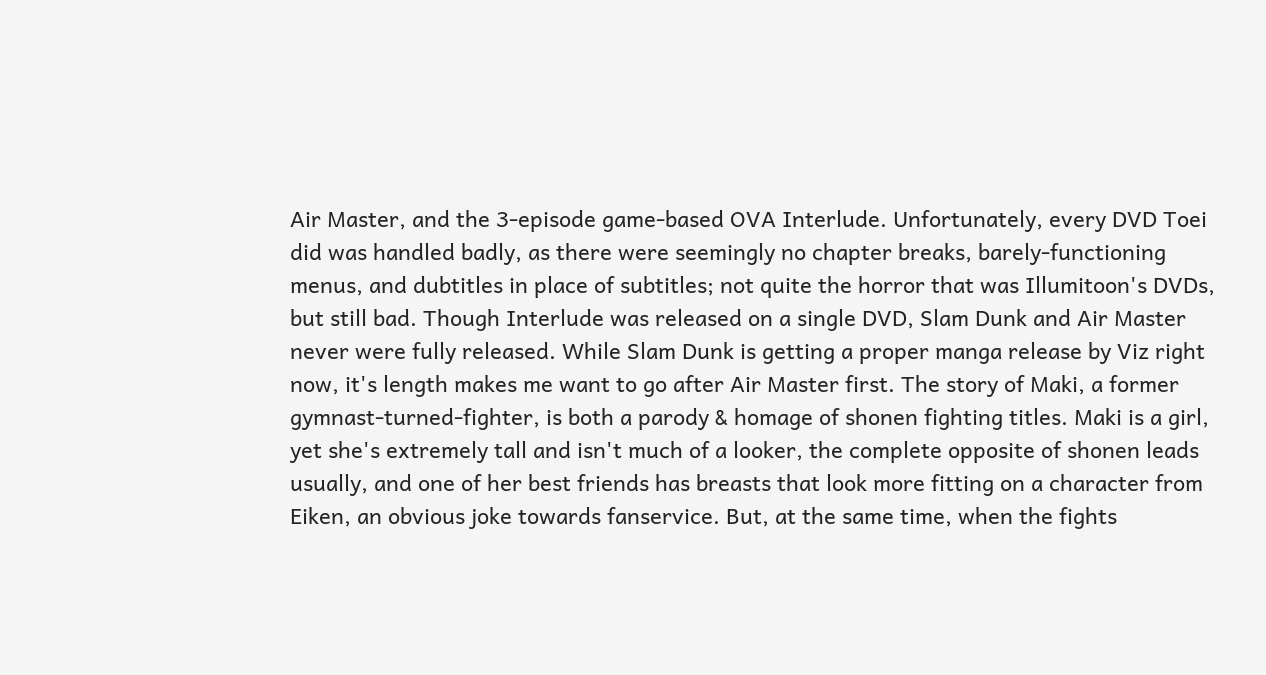Air Master, and the 3-episode game-based OVA Interlude. Unfortunately, every DVD Toei did was handled badly, as there were seemingly no chapter breaks, barely-functioning menus, and dubtitles in place of subtitles; not quite the horror that was Illumitoon's DVDs, but still bad. Though Interlude was released on a single DVD, Slam Dunk and Air Master never were fully released. While Slam Dunk is getting a proper manga release by Viz right now, it's length makes me want to go after Air Master first. The story of Maki, a former gymnast-turned-fighter, is both a parody & homage of shonen fighting titles. Maki is a girl, yet she's extremely tall and isn't much of a looker, the complete opposite of shonen leads usually, and one of her best friends has breasts that look more fitting on a character from Eiken, an obvious joke towards fanservice. But, at the same time, when the fights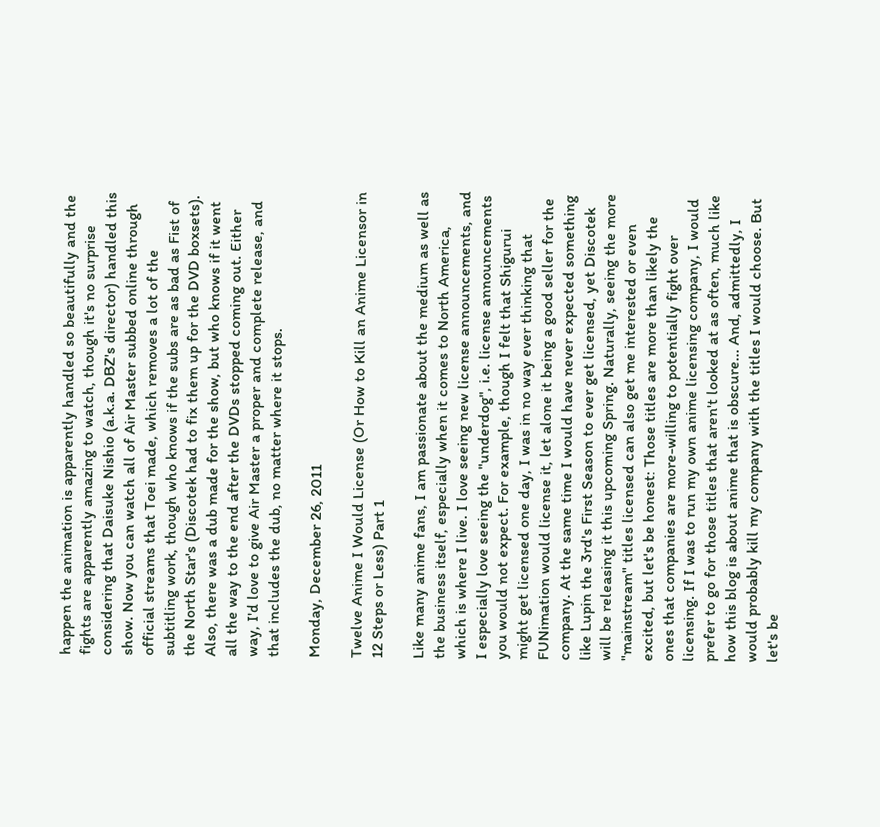happen the animation is apparently handled so beautifully and the fights are apparently amazing to watch, though it's no surprise considering that Daisuke Nishio (a.k.a. DBZ's director) handled this show. Now you can watch all of Air Master subbed online through official streams that Toei made, which removes a lot of the subtitling work, though who knows if the subs are as bad as Fist of the North Star's (Discotek had to fix them up for the DVD boxsets). Also, there was a dub made for the show, but who knows if it went all the way to the end after the DVDs stopped coming out. Either way, I'd love to give Air Master a proper and complete release, and that includes the dub, no matter where it stops.

Monday, December 26, 2011

Twelve Anime I Would License (Or How to Kill an Anime Licensor in 12 Steps or Less) Part 1

Like many anime fans, I am passionate about the medium as well as the business itself, especially when it comes to North America, which is where I live. I love seeing new license announcements, and I especially love seeing the "underdog", i.e. license announcements you would not expect. For example, though I felt that Shigurui might get licensed one day, I was in no way ever thinking that FUNimation would license it, let alone it being a good seller for the company. At the same time I would have never expected something like Lupin the 3rd's First Season to ever get licensed, yet Discotek will be releasing it this upcoming Spring. Naturally, seeing the more "mainstream" titles licensed can also get me interested or even excited, but let's be honest: Those titles are more than likely the ones that companies are more-willing to potentially fight over licensing. If I was to run my own anime licensing company, I would prefer to go for those titles that aren't looked at as often, much like how this blog is about anime that is obscure... And, admittedly, I would probably kill my company with the titles I would choose. But let's be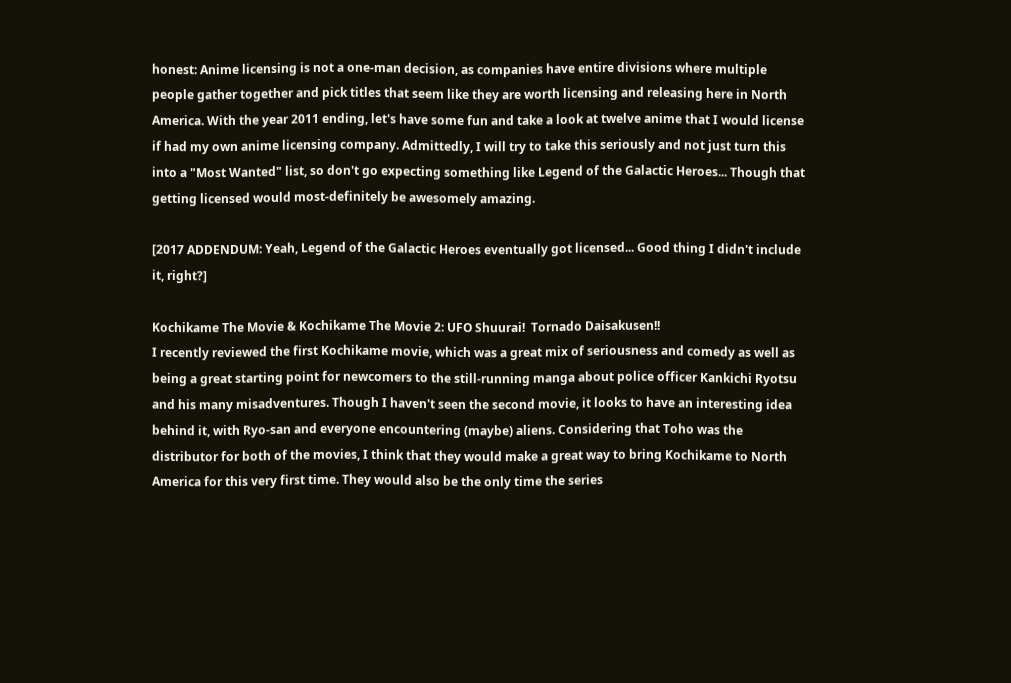honest: Anime licensing is not a one-man decision, as companies have entire divisions where multiple people gather together and pick titles that seem like they are worth licensing and releasing here in North America. With the year 2011 ending, let's have some fun and take a look at twelve anime that I would license if had my own anime licensing company. Admittedly, I will try to take this seriously and not just turn this into a "Most Wanted" list, so don't go expecting something like Legend of the Galactic Heroes... Though that getting licensed would most-definitely be awesomely amazing.

[2017 ADDENDUM: Yeah, Legend of the Galactic Heroes eventually got licensed... Good thing I didn't include it, right?]

Kochikame The Movie & Kochikame The Movie 2: UFO Shuurai!  Tornado Daisakusen!!
I recently reviewed the first Kochikame movie, which was a great mix of seriousness and comedy as well as being a great starting point for newcomers to the still-running manga about police officer Kankichi Ryotsu and his many misadventures. Though I haven't seen the second movie, it looks to have an interesting idea behind it, with Ryo-san and everyone encountering (maybe) aliens. Considering that Toho was the distributor for both of the movies, I think that they would make a great way to bring Kochikame to North America for this very first time. They would also be the only time the series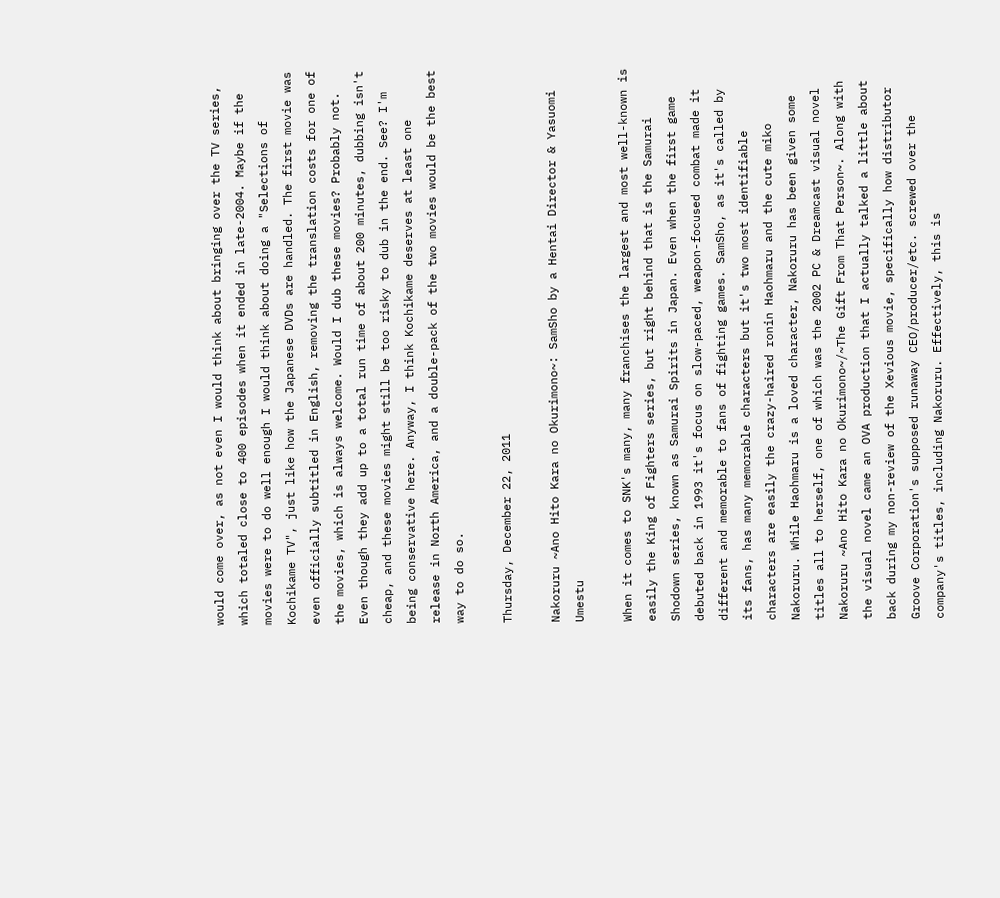would come over, as not even I would think about bringing over the TV series, which totaled close to 400 episodes when it ended in late-2004. Maybe if the movies were to do well enough I would think about doing a "Selections of Kochikame TV", just like how the Japanese DVDs are handled. The first movie was even officially subtitled in English, removing the translation costs for one of the movies, which is always welcome. Would I dub these movies? Probably not. Even though they add up to a total run time of about 200 minutes, dubbing isn't cheap, and these movies might still be too risky to dub in the end. See? I'm being conservative here. Anyway, I think Kochikame deserves at least one release in North America, and a double-pack of the two movies would be the best way to do so.

Thursday, December 22, 2011

Nakoruru ~Ano Hito Kara no Okurimono~: SamSho by a Hentai Director & Yasuomi Umestu

When it comes to SNK's many, many franchises the largest and most well-known is easily the King of Fighters series, but right behind that is the Samurai Shodown series, known as Samurai Spirits in Japan. Even when the first game debuted back in 1993 it's focus on slow-paced, weapon-focused combat made it different and memorable to fans of fighting games. SamSho, as it's called by its fans, has many memorable characters but it's two most identifiable characters are easily the crazy-haired ronin Haohmaru and the cute miko Nakoruru. While Haohmaru is a loved character, Nakoruru has been given some titles all to herself, one of which was the 2002 PC & Dreamcast visual novel Nakoruru ~Ano Hito Kara no Okurimono~/~The Gift From That Person~. Along with the visual novel came an OVA production that I actually talked a little about back during my non-review of the Xevious movie, specifically how distributor Groove Corporation's supposed runaway CEO/producer/etc. screwed over the company's titles, including Nakoruru. Effectively, this is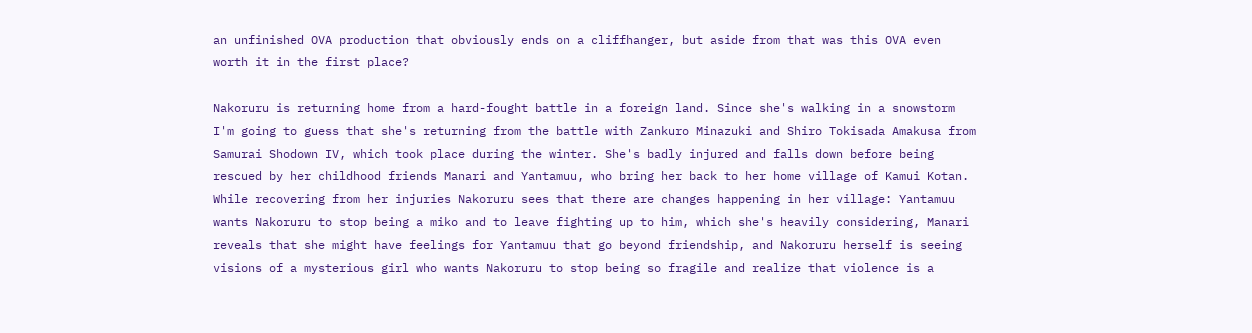an unfinished OVA production that obviously ends on a cliffhanger, but aside from that was this OVA even worth it in the first place?

Nakoruru is returning home from a hard-fought battle in a foreign land. Since she's walking in a snowstorm I'm going to guess that she's returning from the battle with Zankuro Minazuki and Shiro Tokisada Amakusa from Samurai Shodown IV, which took place during the winter. She's badly injured and falls down before being rescued by her childhood friends Manari and Yantamuu, who bring her back to her home village of Kamui Kotan. While recovering from her injuries Nakoruru sees that there are changes happening in her village: Yantamuu wants Nakoruru to stop being a miko and to leave fighting up to him, which she's heavily considering, Manari reveals that she might have feelings for Yantamuu that go beyond friendship, and Nakoruru herself is seeing visions of a mysterious girl who wants Nakoruru to stop being so fragile and realize that violence is a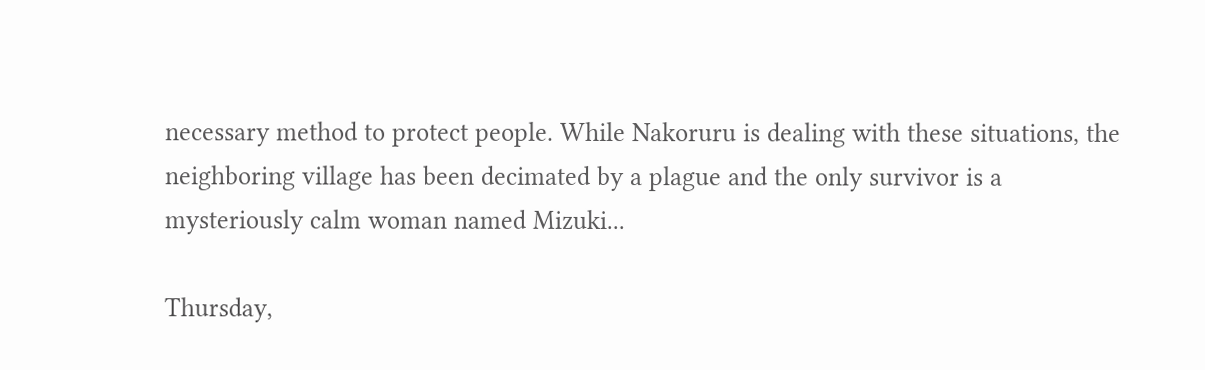necessary method to protect people. While Nakoruru is dealing with these situations, the neighboring village has been decimated by a plague and the only survivor is a mysteriously calm woman named Mizuki...

Thursday,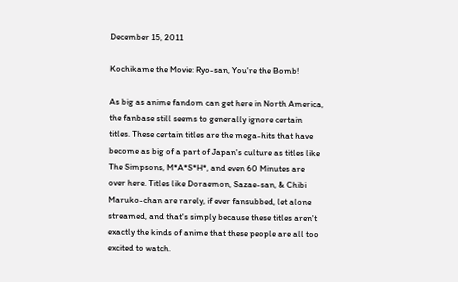December 15, 2011

Kochikame the Movie: Ryo-san, You're the Bomb!

As big as anime fandom can get here in North America, the fanbase still seems to generally ignore certain titles. These certain titles are the mega-hits that have become as big of a part of Japan's culture as titles like The Simpsons, M*A*S*H*, and even 60 Minutes are over here. Titles like Doraemon, Sazae-san, & Chibi Maruko-chan are rarely, if ever fansubbed, let alone streamed, and that's simply because these titles aren't exactly the kinds of anime that these people are all too excited to watch.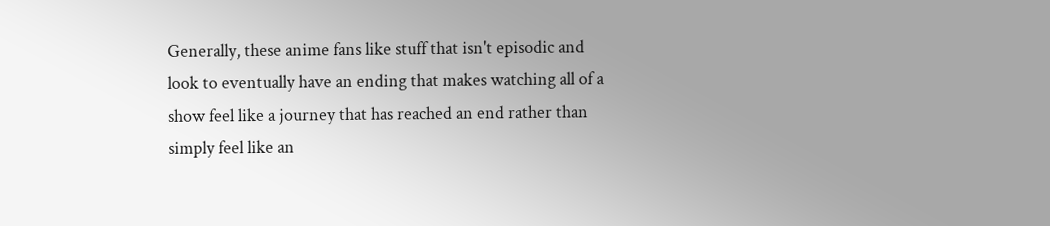Generally, these anime fans like stuff that isn't episodic and look to eventually have an ending that makes watching all of a show feel like a journey that has reached an end rather than simply feel like an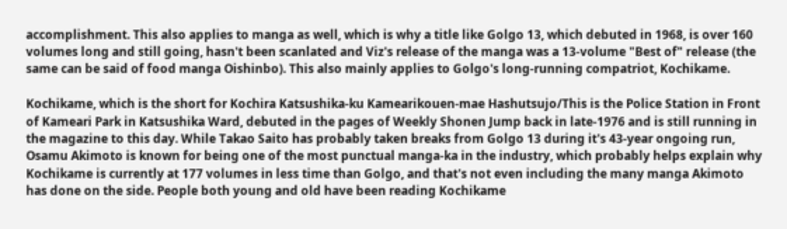accomplishment. This also applies to manga as well, which is why a title like Golgo 13, which debuted in 1968, is over 160 volumes long and still going, hasn't been scanlated and Viz's release of the manga was a 13-volume "Best of" release (the same can be said of food manga Oishinbo). This also mainly applies to Golgo's long-running compatriot, Kochikame.

Kochikame, which is the short for Kochira Katsushika-ku Kamearikouen-mae Hashutsujo/This is the Police Station in Front of Kameari Park in Katsushika Ward, debuted in the pages of Weekly Shonen Jump back in late-1976 and is still running in the magazine to this day. While Takao Saito has probably taken breaks from Golgo 13 during it's 43-year ongoing run, Osamu Akimoto is known for being one of the most punctual manga-ka in the industry, which probably helps explain why Kochikame is currently at 177 volumes in less time than Golgo, and that's not even including the many manga Akimoto has done on the side. People both young and old have been reading Kochikame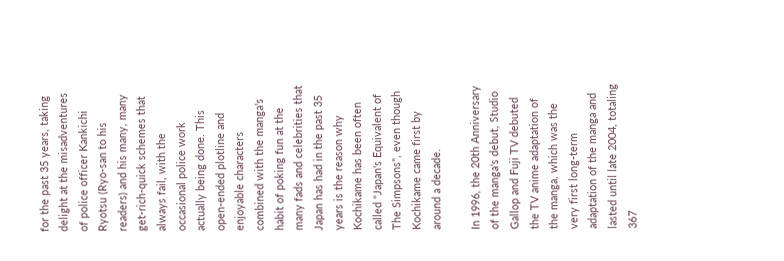for the past 35 years, taking delight at the misadventures of police officer Kankichi Ryotsu (Ryo-san to his readers) and his many, many get-rich-quick schemes that always fail, with the occasional police work actually being done. This open-ended plotline and enjoyable characters combined with the manga's habit of poking fun at the many fads and celebrities that Japan has had in the past 35 years is the reason why Kochikame has been often called "Japan's Equivalent of The Simpsons", even though Kochikame came first by around a decade.

In 1996, the 20th Anniversary of the manga's debut, Studio Gallop and Fuji TV debuted the TV anime adaptation of the manga, which was the very first long-term adaptation of the manga and lasted until late 2004, totaling 367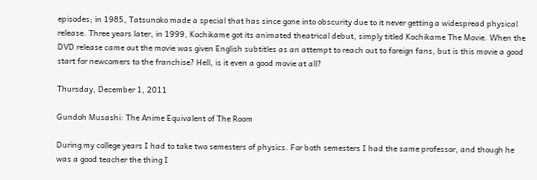episodes; in 1985, Tatsunoko made a special that has since gone into obscurity due to it never getting a widespread physical release. Three years later, in 1999, Kochikame got its animated theatrical debut, simply titled Kochikame The Movie. When the DVD release came out the movie was given English subtitles as an attempt to reach out to foreign fans, but is this movie a good start for newcomers to the franchise? Hell, is it even a good movie at all?

Thursday, December 1, 2011

Gundoh Musashi: The Anime Equivalent of The Room

During my college years I had to take two semesters of physics. For both semesters I had the same professor, and though he was a good teacher the thing I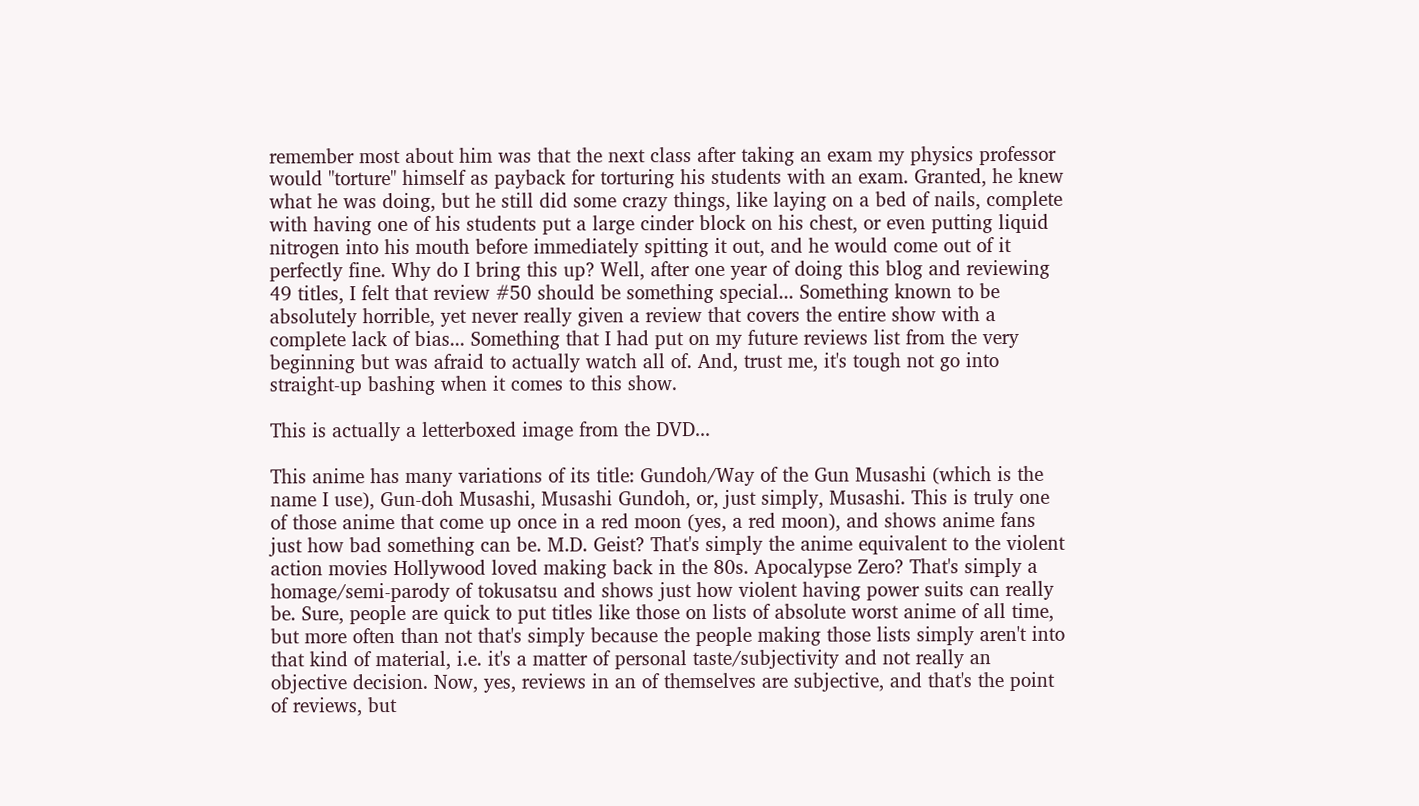remember most about him was that the next class after taking an exam my physics professor would "torture" himself as payback for torturing his students with an exam. Granted, he knew what he was doing, but he still did some crazy things, like laying on a bed of nails, complete with having one of his students put a large cinder block on his chest, or even putting liquid nitrogen into his mouth before immediately spitting it out, and he would come out of it perfectly fine. Why do I bring this up? Well, after one year of doing this blog and reviewing 49 titles, I felt that review #50 should be something special... Something known to be absolutely horrible, yet never really given a review that covers the entire show with a complete lack of bias... Something that I had put on my future reviews list from the very beginning but was afraid to actually watch all of. And, trust me, it's tough not go into straight-up bashing when it comes to this show.

This is actually a letterboxed image from the DVD...

This anime has many variations of its title: Gundoh/Way of the Gun Musashi (which is the name I use), Gun-doh Musashi, Musashi Gundoh, or, just simply, Musashi. This is truly one of those anime that come up once in a red moon (yes, a red moon), and shows anime fans just how bad something can be. M.D. Geist? That's simply the anime equivalent to the violent action movies Hollywood loved making back in the 80s. Apocalypse Zero? That's simply a homage/semi-parody of tokusatsu and shows just how violent having power suits can really be. Sure, people are quick to put titles like those on lists of absolute worst anime of all time, but more often than not that's simply because the people making those lists simply aren't into that kind of material, i.e. it's a matter of personal taste/subjectivity and not really an objective decision. Now, yes, reviews in an of themselves are subjective, and that's the point of reviews, but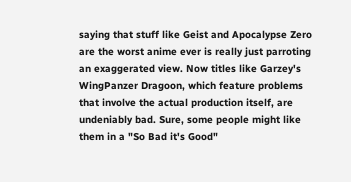saying that stuff like Geist and Apocalypse Zero are the worst anime ever is really just parroting an exaggerated view. Now titles like Garzey's WingPanzer Dragoon, which feature problems that involve the actual production itself, are undeniably bad. Sure, some people might like them in a "So Bad it's Good"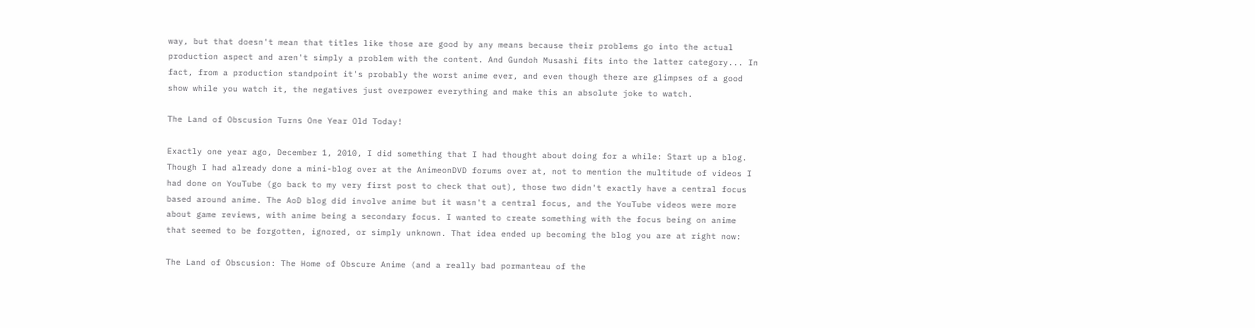way, but that doesn't mean that titles like those are good by any means because their problems go into the actual production aspect and aren't simply a problem with the content. And Gundoh Musashi fits into the latter category... In fact, from a production standpoint it's probably the worst anime ever, and even though there are glimpses of a good show while you watch it, the negatives just overpower everything and make this an absolute joke to watch.

The Land of Obscusion Turns One Year Old Today!

Exactly one year ago, December 1, 2010, I did something that I had thought about doing for a while: Start up a blog. Though I had already done a mini-blog over at the AnimeonDVD forums over at, not to mention the multitude of videos I had done on YouTube (go back to my very first post to check that out), those two didn't exactly have a central focus based around anime. The AoD blog did involve anime but it wasn't a central focus, and the YouTube videos were more about game reviews, with anime being a secondary focus. I wanted to create something with the focus being on anime that seemed to be forgotten, ignored, or simply unknown. That idea ended up becoming the blog you are at right now:

The Land of Obscusion: The Home of Obscure Anime (and a really bad pormanteau of the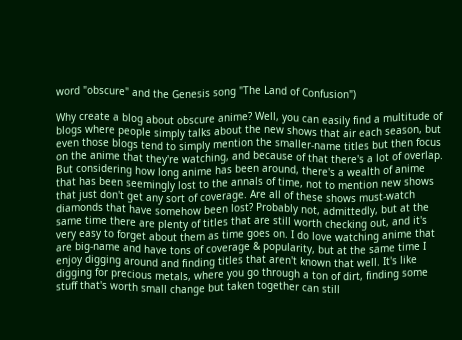word "obscure" and the Genesis song "The Land of Confusion")

Why create a blog about obscure anime? Well, you can easily find a multitude of blogs where people simply talks about the new shows that air each season, but even those blogs tend to simply mention the smaller-name titles but then focus on the anime that they're watching, and because of that there's a lot of overlap. But considering how long anime has been around, there's a wealth of anime that has been seemingly lost to the annals of time, not to mention new shows that just don't get any sort of coverage. Are all of these shows must-watch diamonds that have somehow been lost? Probably not, admittedly, but at the same time there are plenty of titles that are still worth checking out, and it's very easy to forget about them as time goes on. I do love watching anime that are big-name and have tons of coverage & popularity, but at the same time I enjoy digging around and finding titles that aren't known that well. It's like digging for precious metals, where you go through a ton of dirt, finding some stuff that's worth small change but taken together can still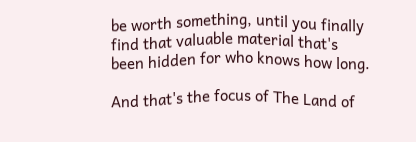be worth something, until you finally find that valuable material that's been hidden for who knows how long.

And that's the focus of The Land of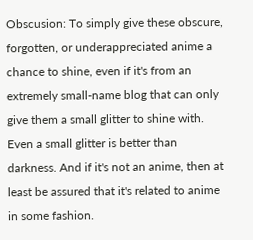Obscusion: To simply give these obscure, forgotten, or underappreciated anime a chance to shine, even if it's from an extremely small-name blog that can only give them a small glitter to shine with. Even a small glitter is better than darkness. And if it's not an anime, then at least be assured that it's related to anime in some fashion.